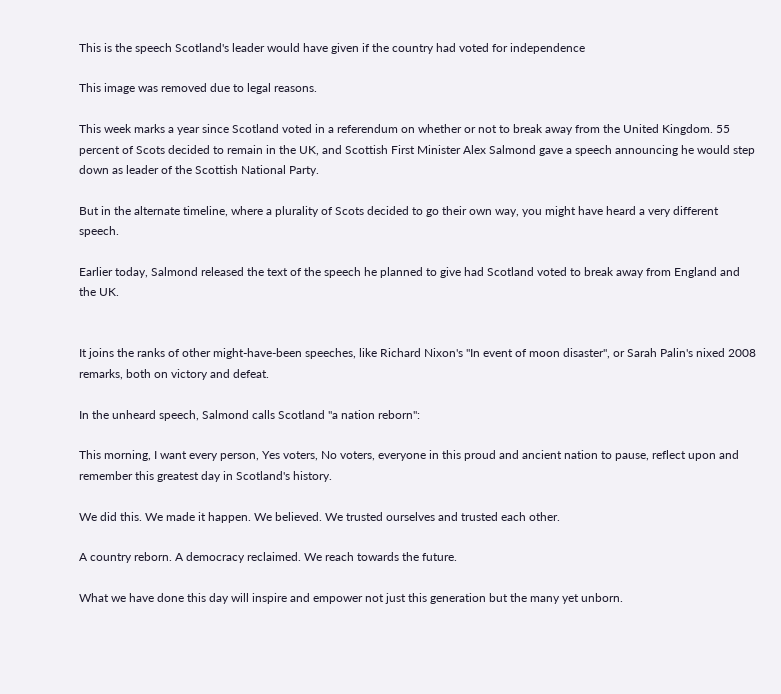This is the speech Scotland's leader would have given if the country had voted for independence

This image was removed due to legal reasons.

This week marks a year since Scotland voted in a referendum on whether or not to break away from the United Kingdom. 55 percent of Scots decided to remain in the UK, and Scottish First Minister Alex Salmond gave a speech announcing he would step down as leader of the Scottish National Party.

But in the alternate timeline, where a plurality of Scots decided to go their own way, you might have heard a very different speech.

Earlier today, Salmond released the text of the speech he planned to give had Scotland voted to break away from England and the UK.


It joins the ranks of other might-have-been speeches, like Richard Nixon's "In event of moon disaster", or Sarah Palin's nixed 2008 remarks, both on victory and defeat.

In the unheard speech, Salmond calls Scotland "a nation reborn":

This morning, I want every person, Yes voters, No voters, everyone in this proud and ancient nation to pause, reflect upon and remember this greatest day in Scotland's history.

We did this. We made it happen. We believed. We trusted ourselves and trusted each other.

A country reborn. A democracy reclaimed. We reach towards the future.

What we have done this day will inspire and empower not just this generation but the many yet unborn.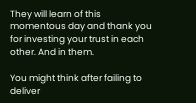They will learn of this momentous day and thank you for investing your trust in each other. And in them.

You might think after failing to deliver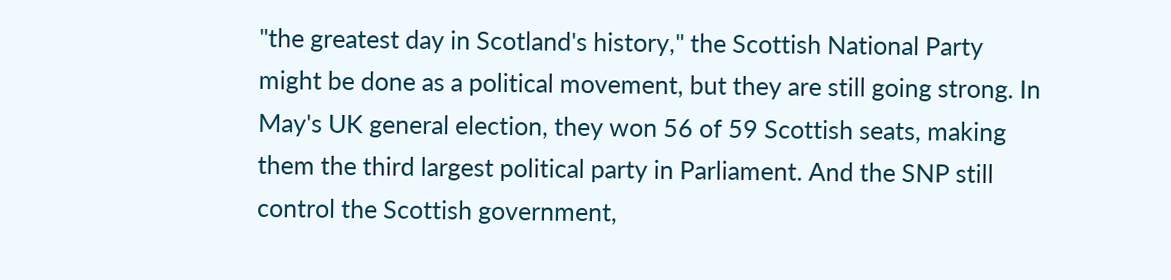"the greatest day in Scotland's history," the Scottish National Party might be done as a political movement, but they are still going strong. In May's UK general election, they won 56 of 59 Scottish seats, making them the third largest political party in Parliament. And the SNP still control the Scottish government,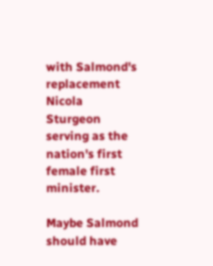with Salmond's replacement Nicola Sturgeon serving as the nation's first female first minister.

Maybe Salmond should have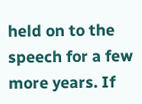held on to the speech for a few more years. If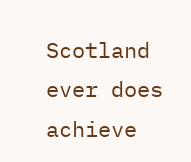Scotland ever does achieve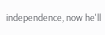independence, now he'll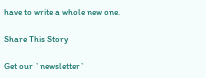have to write a whole new one.

Share This Story

Get our `newsletter`